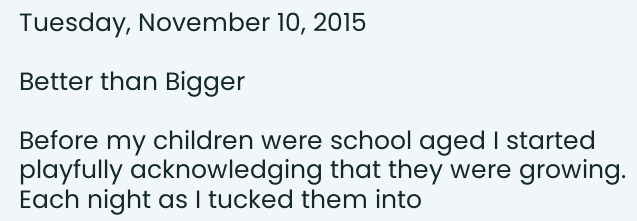Tuesday, November 10, 2015

Better than Bigger

Before my children were school aged I started playfully acknowledging that they were growing. Each night as I tucked them into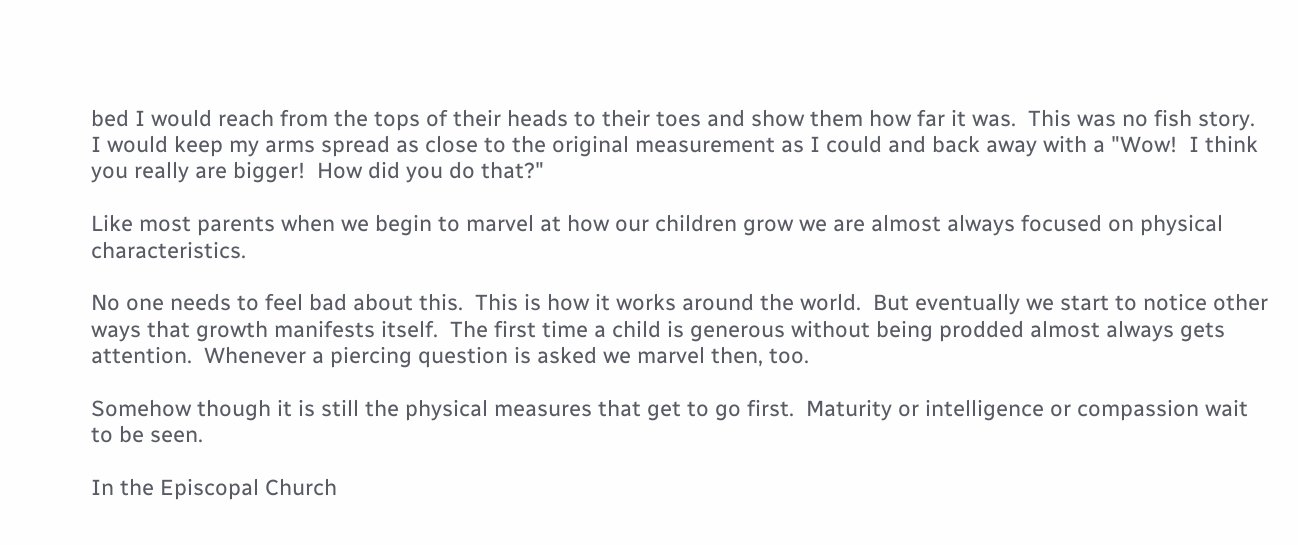bed I would reach from the tops of their heads to their toes and show them how far it was.  This was no fish story.  I would keep my arms spread as close to the original measurement as I could and back away with a "Wow!  I think you really are bigger!  How did you do that?"

Like most parents when we begin to marvel at how our children grow we are almost always focused on physical characteristics.

No one needs to feel bad about this.  This is how it works around the world.  But eventually we start to notice other ways that growth manifests itself.  The first time a child is generous without being prodded almost always gets attention.  Whenever a piercing question is asked we marvel then, too.

Somehow though it is still the physical measures that get to go first.  Maturity or intelligence or compassion wait to be seen.

In the Episcopal Church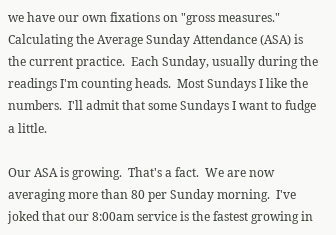we have our own fixations on "gross measures."  Calculating the Average Sunday Attendance (ASA) is the current practice.  Each Sunday, usually during the readings I'm counting heads.  Most Sundays I like the numbers.  I'll admit that some Sundays I want to fudge a little.

Our ASA is growing.  That's a fact.  We are now averaging more than 80 per Sunday morning.  I've joked that our 8:00am service is the fastest growing in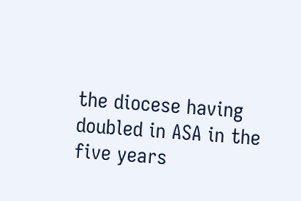the diocese having doubled in ASA in the five years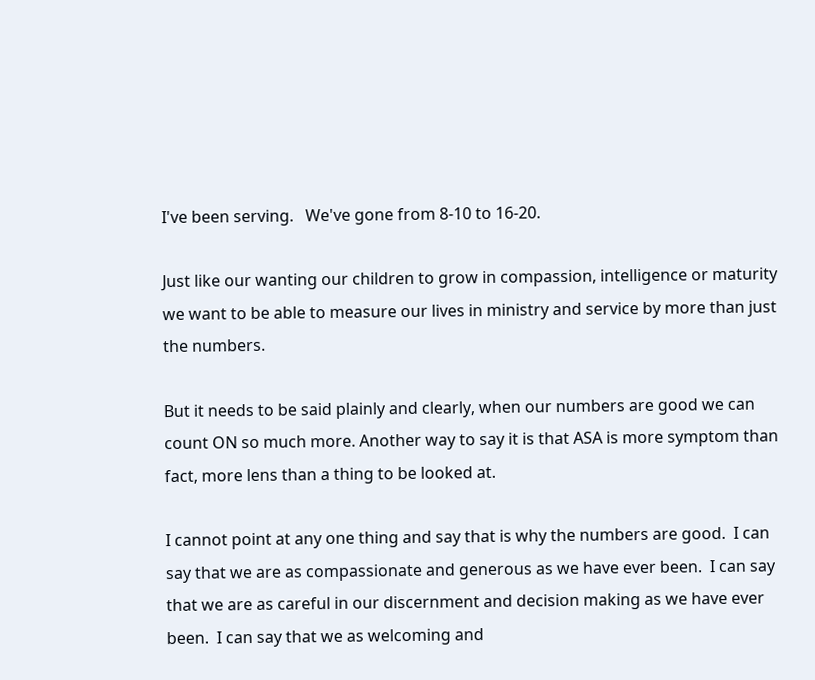I've been serving.   We've gone from 8-10 to 16-20.

Just like our wanting our children to grow in compassion, intelligence or maturity we want to be able to measure our lives in ministry and service by more than just the numbers.

But it needs to be said plainly and clearly, when our numbers are good we can count ON so much more. Another way to say it is that ASA is more symptom than fact, more lens than a thing to be looked at.

I cannot point at any one thing and say that is why the numbers are good.  I can say that we are as compassionate and generous as we have ever been.  I can say that we are as careful in our discernment and decision making as we have ever been.  I can say that we as welcoming and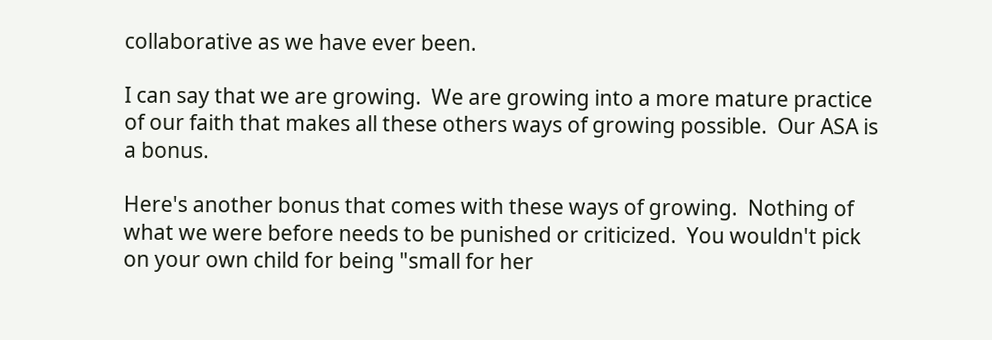collaborative as we have ever been.

I can say that we are growing.  We are growing into a more mature practice of our faith that makes all these others ways of growing possible.  Our ASA is a bonus.

Here's another bonus that comes with these ways of growing.  Nothing of what we were before needs to be punished or criticized.  You wouldn't pick on your own child for being "small for her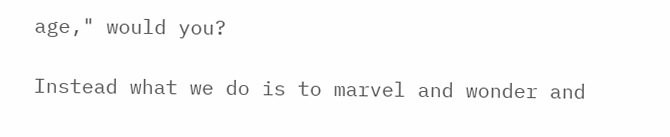age," would you?

Instead what we do is to marvel and wonder and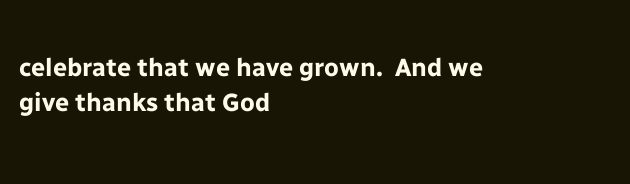celebrate that we have grown.  And we give thanks that God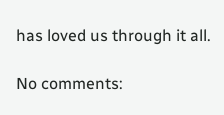has loved us through it all.

No comments: